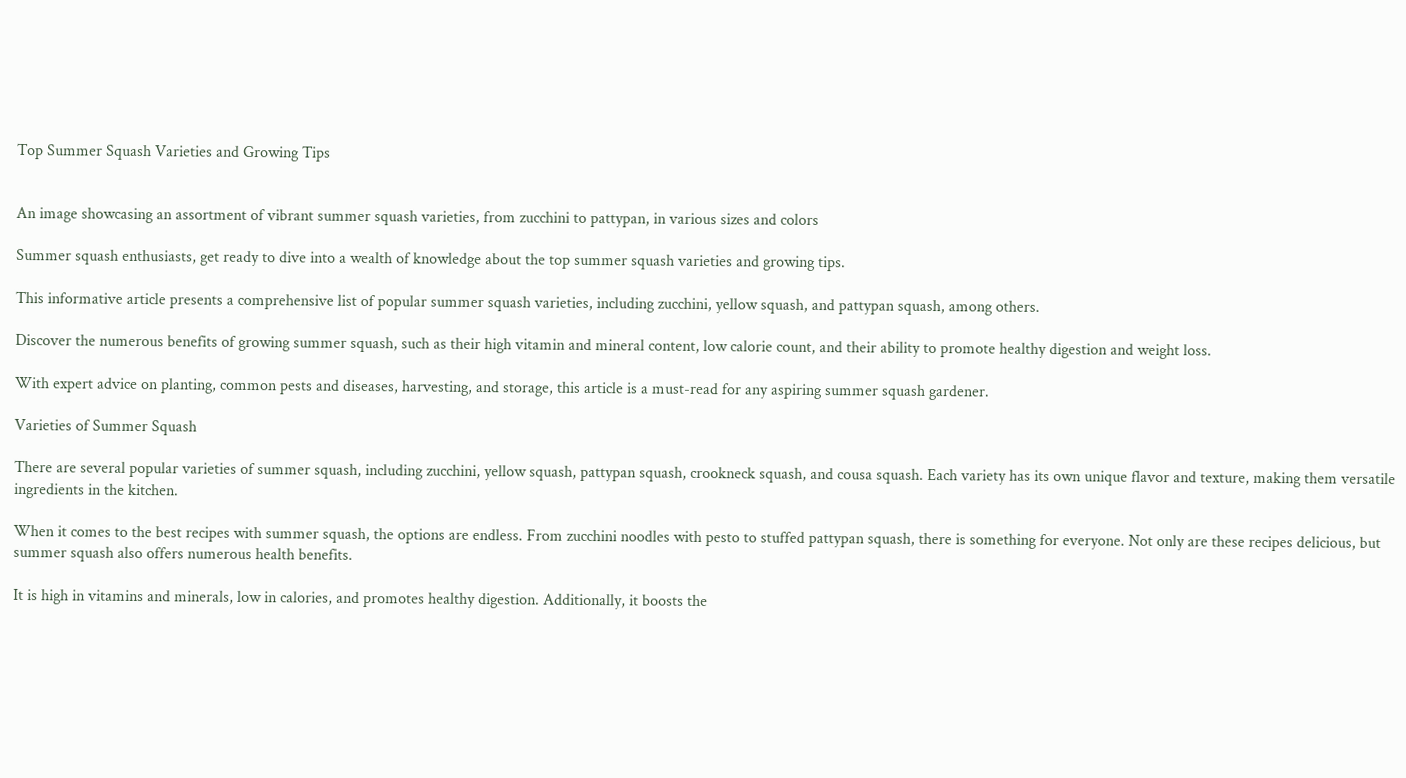Top Summer Squash Varieties and Growing Tips


An image showcasing an assortment of vibrant summer squash varieties, from zucchini to pattypan, in various sizes and colors

Summer squash enthusiasts, get ready to dive into a wealth of knowledge about the top summer squash varieties and growing tips.

This informative article presents a comprehensive list of popular summer squash varieties, including zucchini, yellow squash, and pattypan squash, among others.

Discover the numerous benefits of growing summer squash, such as their high vitamin and mineral content, low calorie count, and their ability to promote healthy digestion and weight loss.

With expert advice on planting, common pests and diseases, harvesting, and storage, this article is a must-read for any aspiring summer squash gardener.

Varieties of Summer Squash

There are several popular varieties of summer squash, including zucchini, yellow squash, pattypan squash, crookneck squash, and cousa squash. Each variety has its own unique flavor and texture, making them versatile ingredients in the kitchen.

When it comes to the best recipes with summer squash, the options are endless. From zucchini noodles with pesto to stuffed pattypan squash, there is something for everyone. Not only are these recipes delicious, but summer squash also offers numerous health benefits.

It is high in vitamins and minerals, low in calories, and promotes healthy digestion. Additionally, it boosts the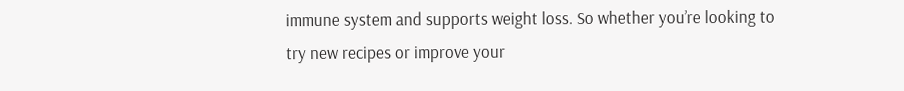immune system and supports weight loss. So whether you’re looking to try new recipes or improve your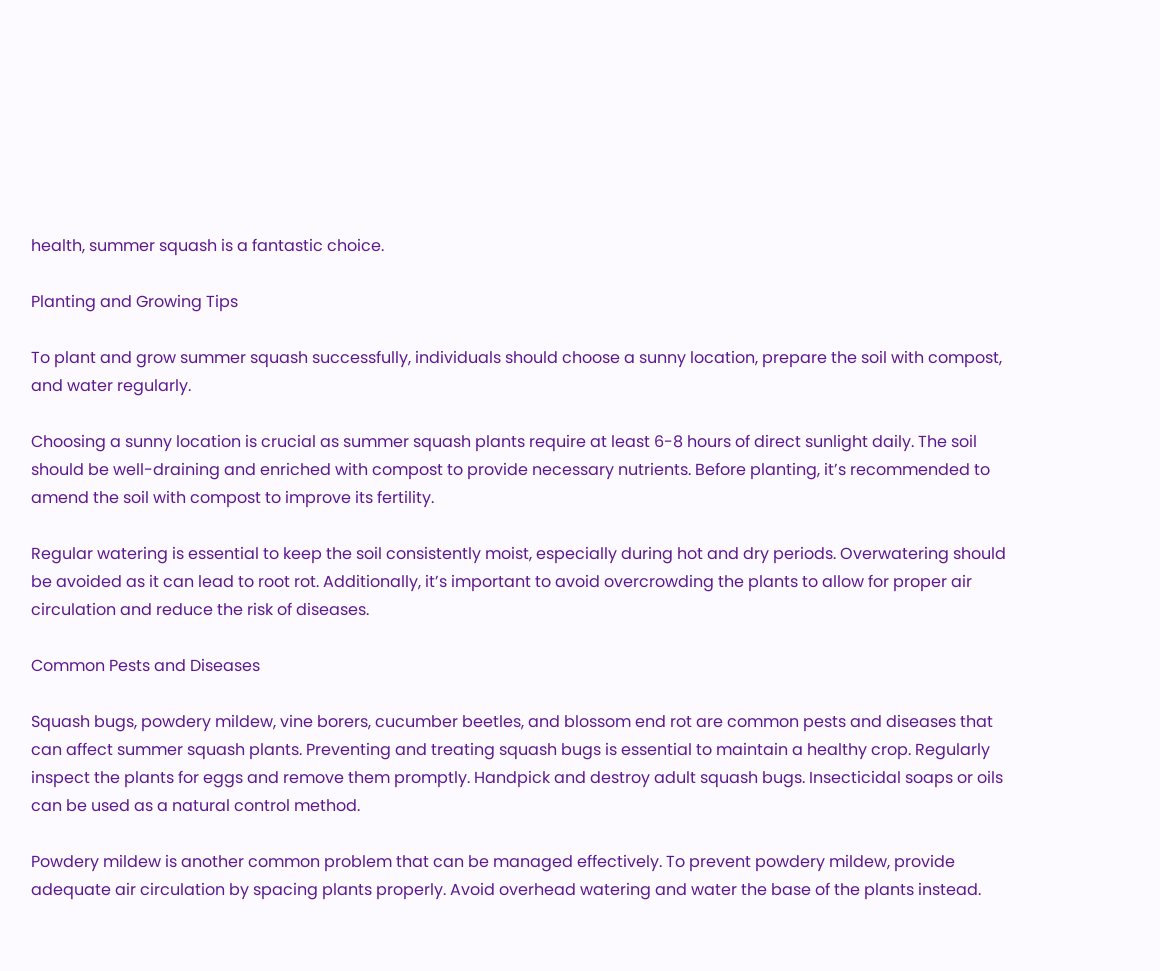health, summer squash is a fantastic choice.

Planting and Growing Tips

To plant and grow summer squash successfully, individuals should choose a sunny location, prepare the soil with compost, and water regularly.

Choosing a sunny location is crucial as summer squash plants require at least 6-8 hours of direct sunlight daily. The soil should be well-draining and enriched with compost to provide necessary nutrients. Before planting, it’s recommended to amend the soil with compost to improve its fertility.

Regular watering is essential to keep the soil consistently moist, especially during hot and dry periods. Overwatering should be avoided as it can lead to root rot. Additionally, it’s important to avoid overcrowding the plants to allow for proper air circulation and reduce the risk of diseases.

Common Pests and Diseases

Squash bugs, powdery mildew, vine borers, cucumber beetles, and blossom end rot are common pests and diseases that can affect summer squash plants. Preventing and treating squash bugs is essential to maintain a healthy crop. Regularly inspect the plants for eggs and remove them promptly. Handpick and destroy adult squash bugs. Insecticidal soaps or oils can be used as a natural control method.

Powdery mildew is another common problem that can be managed effectively. To prevent powdery mildew, provide adequate air circulation by spacing plants properly. Avoid overhead watering and water the base of the plants instead.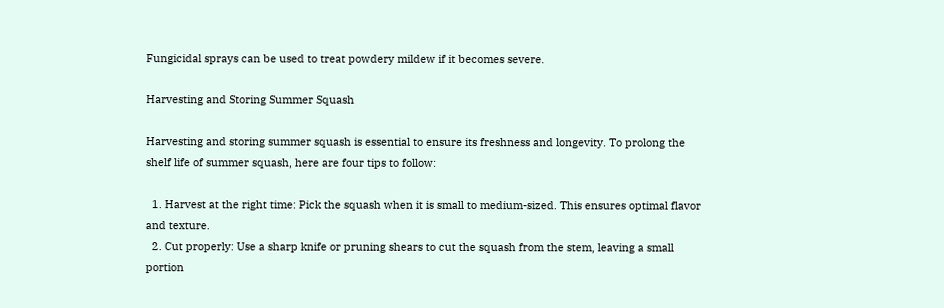Fungicidal sprays can be used to treat powdery mildew if it becomes severe.

Harvesting and Storing Summer Squash

Harvesting and storing summer squash is essential to ensure its freshness and longevity. To prolong the shelf life of summer squash, here are four tips to follow:

  1. Harvest at the right time: Pick the squash when it is small to medium-sized. This ensures optimal flavor and texture.
  2. Cut properly: Use a sharp knife or pruning shears to cut the squash from the stem, leaving a small portion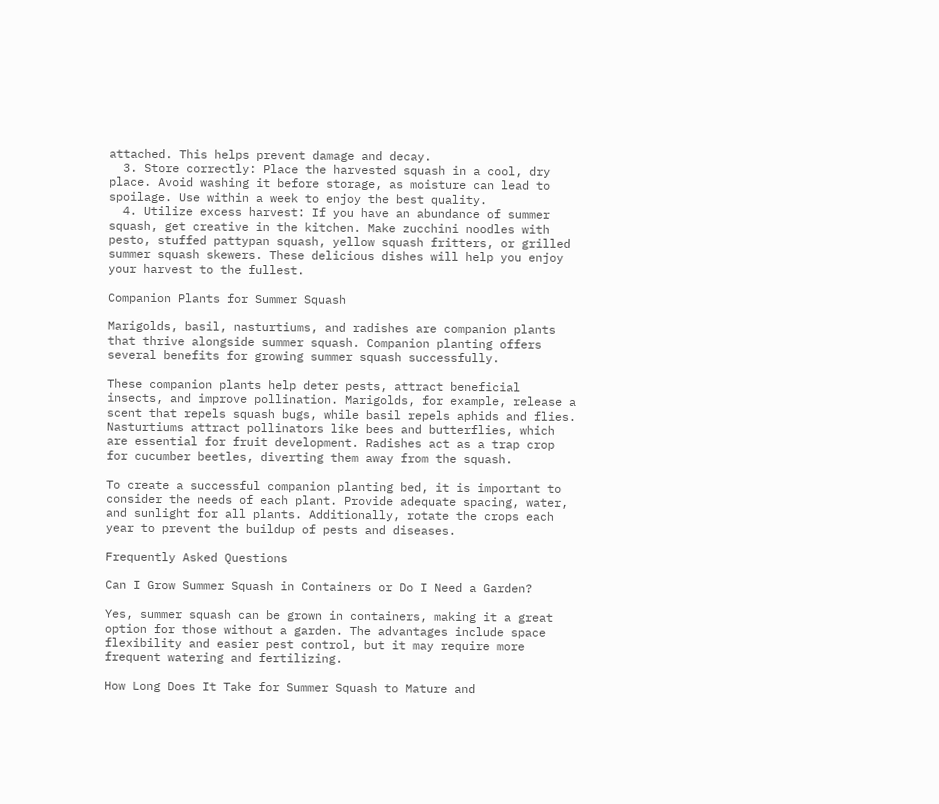attached. This helps prevent damage and decay.
  3. Store correctly: Place the harvested squash in a cool, dry place. Avoid washing it before storage, as moisture can lead to spoilage. Use within a week to enjoy the best quality.
  4. Utilize excess harvest: If you have an abundance of summer squash, get creative in the kitchen. Make zucchini noodles with pesto, stuffed pattypan squash, yellow squash fritters, or grilled summer squash skewers. These delicious dishes will help you enjoy your harvest to the fullest.

Companion Plants for Summer Squash

Marigolds, basil, nasturtiums, and radishes are companion plants that thrive alongside summer squash. Companion planting offers several benefits for growing summer squash successfully.

These companion plants help deter pests, attract beneficial insects, and improve pollination. Marigolds, for example, release a scent that repels squash bugs, while basil repels aphids and flies. Nasturtiums attract pollinators like bees and butterflies, which are essential for fruit development. Radishes act as a trap crop for cucumber beetles, diverting them away from the squash.

To create a successful companion planting bed, it is important to consider the needs of each plant. Provide adequate spacing, water, and sunlight for all plants. Additionally, rotate the crops each year to prevent the buildup of pests and diseases.

Frequently Asked Questions

Can I Grow Summer Squash in Containers or Do I Need a Garden?

Yes, summer squash can be grown in containers, making it a great option for those without a garden. The advantages include space flexibility and easier pest control, but it may require more frequent watering and fertilizing.

How Long Does It Take for Summer Squash to Mature and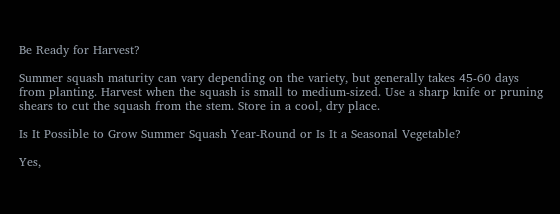Be Ready for Harvest?

Summer squash maturity can vary depending on the variety, but generally takes 45-60 days from planting. Harvest when the squash is small to medium-sized. Use a sharp knife or pruning shears to cut the squash from the stem. Store in a cool, dry place.

Is It Possible to Grow Summer Squash Year-Round or Is It a Seasonal Vegetable?

Yes,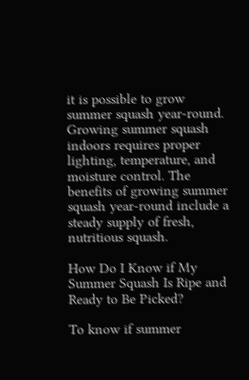it is possible to grow summer squash year-round. Growing summer squash indoors requires proper lighting, temperature, and moisture control. The benefits of growing summer squash year-round include a steady supply of fresh, nutritious squash.

How Do I Know if My Summer Squash Is Ripe and Ready to Be Picked?

To know if summer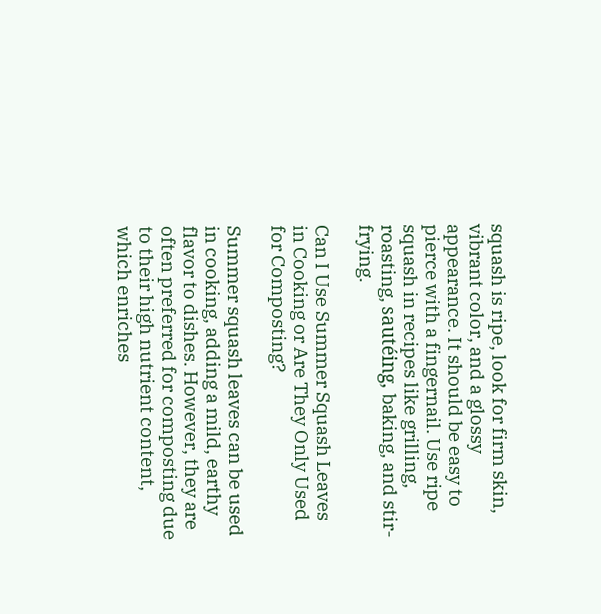squash is ripe, look for firm skin, vibrant color, and a glossy appearance. It should be easy to pierce with a fingernail. Use ripe squash in recipes like grilling, roasting, sautéing, baking, and stir-frying.

Can I Use Summer Squash Leaves in Cooking or Are They Only Used for Composting?

Summer squash leaves can be used in cooking, adding a mild, earthy flavor to dishes. However, they are often preferred for composting due to their high nutrient content, which enriches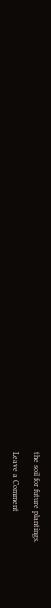the soil for future plantings.

Leave a Comment